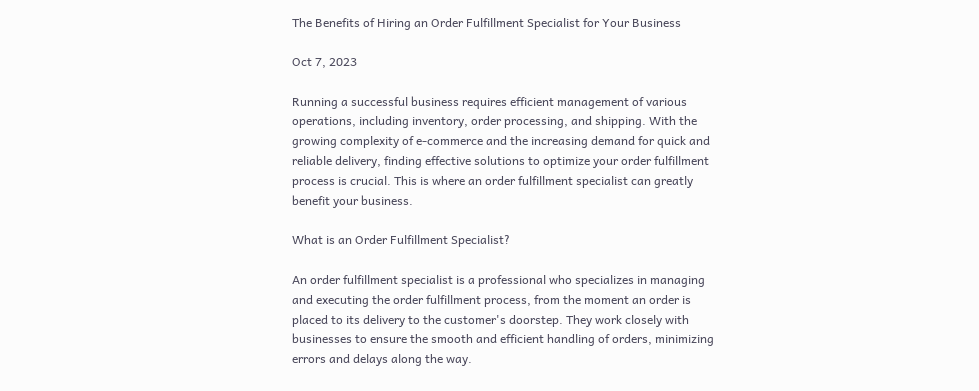The Benefits of Hiring an Order Fulfillment Specialist for Your Business

Oct 7, 2023

Running a successful business requires efficient management of various operations, including inventory, order processing, and shipping. With the growing complexity of e-commerce and the increasing demand for quick and reliable delivery, finding effective solutions to optimize your order fulfillment process is crucial. This is where an order fulfillment specialist can greatly benefit your business.

What is an Order Fulfillment Specialist?

An order fulfillment specialist is a professional who specializes in managing and executing the order fulfillment process, from the moment an order is placed to its delivery to the customer's doorstep. They work closely with businesses to ensure the smooth and efficient handling of orders, minimizing errors and delays along the way.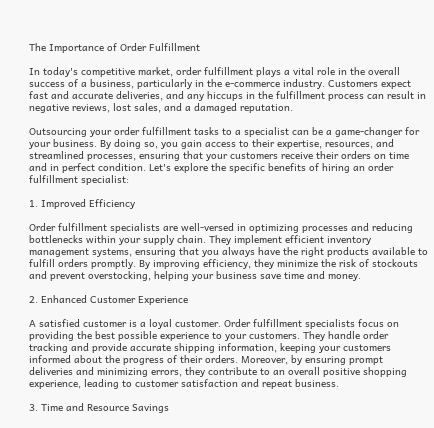The Importance of Order Fulfillment

In today's competitive market, order fulfillment plays a vital role in the overall success of a business, particularly in the e-commerce industry. Customers expect fast and accurate deliveries, and any hiccups in the fulfillment process can result in negative reviews, lost sales, and a damaged reputation.

Outsourcing your order fulfillment tasks to a specialist can be a game-changer for your business. By doing so, you gain access to their expertise, resources, and streamlined processes, ensuring that your customers receive their orders on time and in perfect condition. Let's explore the specific benefits of hiring an order fulfillment specialist:

1. Improved Efficiency

Order fulfillment specialists are well-versed in optimizing processes and reducing bottlenecks within your supply chain. They implement efficient inventory management systems, ensuring that you always have the right products available to fulfill orders promptly. By improving efficiency, they minimize the risk of stockouts and prevent overstocking, helping your business save time and money.

2. Enhanced Customer Experience

A satisfied customer is a loyal customer. Order fulfillment specialists focus on providing the best possible experience to your customers. They handle order tracking and provide accurate shipping information, keeping your customers informed about the progress of their orders. Moreover, by ensuring prompt deliveries and minimizing errors, they contribute to an overall positive shopping experience, leading to customer satisfaction and repeat business.

3. Time and Resource Savings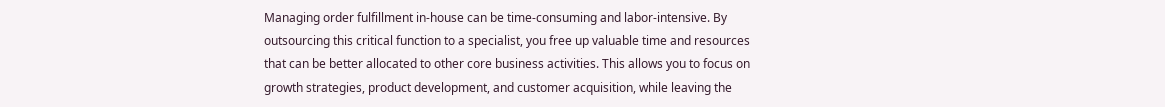Managing order fulfillment in-house can be time-consuming and labor-intensive. By outsourcing this critical function to a specialist, you free up valuable time and resources that can be better allocated to other core business activities. This allows you to focus on growth strategies, product development, and customer acquisition, while leaving the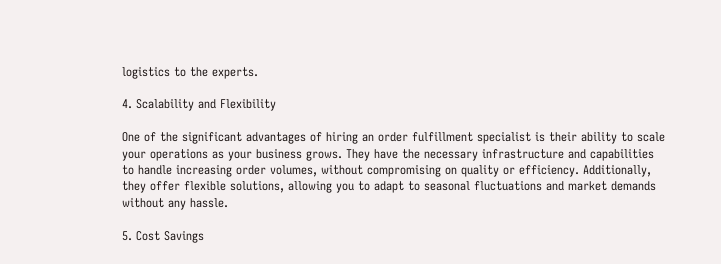logistics to the experts.

4. Scalability and Flexibility

One of the significant advantages of hiring an order fulfillment specialist is their ability to scale your operations as your business grows. They have the necessary infrastructure and capabilities to handle increasing order volumes, without compromising on quality or efficiency. Additionally, they offer flexible solutions, allowing you to adapt to seasonal fluctuations and market demands without any hassle.

5. Cost Savings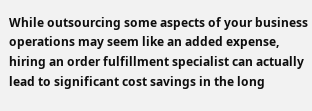While outsourcing some aspects of your business operations may seem like an added expense, hiring an order fulfillment specialist can actually lead to significant cost savings in the long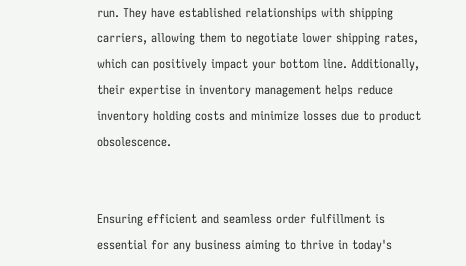run. They have established relationships with shipping carriers, allowing them to negotiate lower shipping rates, which can positively impact your bottom line. Additionally, their expertise in inventory management helps reduce inventory holding costs and minimize losses due to product obsolescence.


Ensuring efficient and seamless order fulfillment is essential for any business aiming to thrive in today's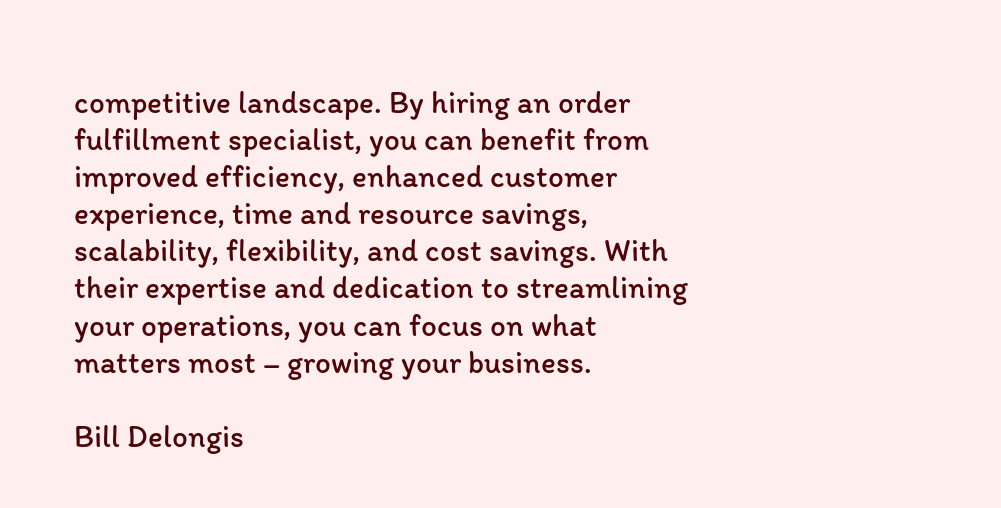competitive landscape. By hiring an order fulfillment specialist, you can benefit from improved efficiency, enhanced customer experience, time and resource savings, scalability, flexibility, and cost savings. With their expertise and dedication to streamlining your operations, you can focus on what matters most – growing your business.

Bill Delongis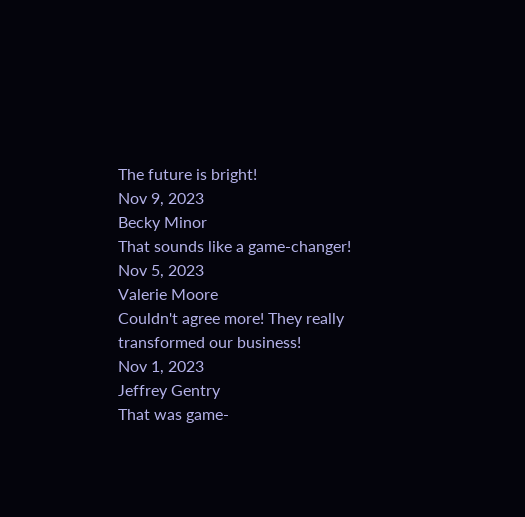The future is bright!
Nov 9, 2023
Becky Minor
That sounds like a game-changer!
Nov 5, 2023
Valerie Moore
Couldn't agree more! They really transformed our business!
Nov 1, 2023
Jeffrey Gentry
That was game-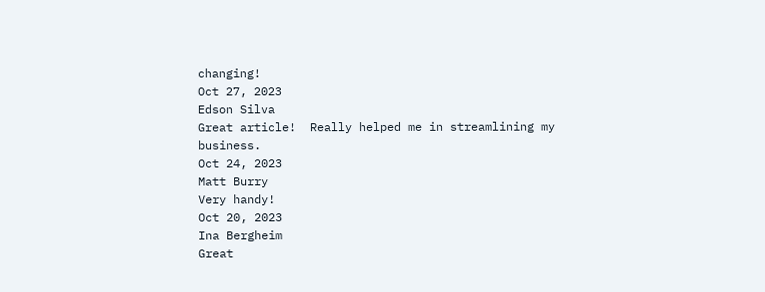changing!
Oct 27, 2023
Edson Silva
Great article!  Really helped me in streamlining my business.
Oct 24, 2023
Matt Burry
Very handy!
Oct 20, 2023
Ina Bergheim
Great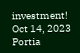investment!
Oct 14, 2023
Portia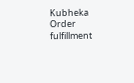Kubheka
Order fulfillment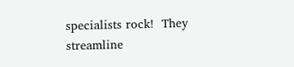specialists rock!  They streamline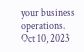your business operations.
Oct 10, 2023